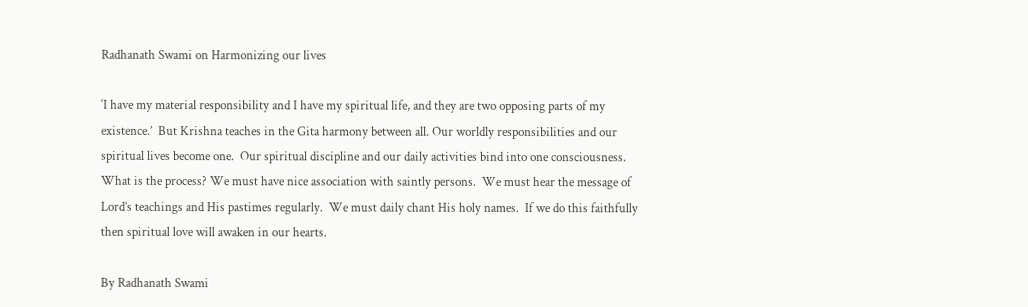Radhanath Swami on Harmonizing our lives

‘I have my material responsibility and I have my spiritual life, and they are two opposing parts of my existence.’  But Krishna teaches in the Gita harmony between all. Our worldly responsibilities and our spiritual lives become one.  Our spiritual discipline and our daily activities bind into one consciousness.  What is the process? We must have nice association with saintly persons.  We must hear the message of Lord’s teachings and His pastimes regularly.  We must daily chant His holy names.  If we do this faithfully then spiritual love will awaken in our hearts.

By Radhanath Swami